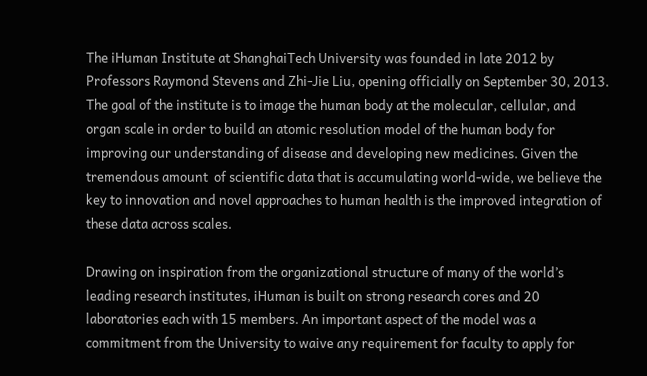The iHuman Institute at ShanghaiTech University was founded in late 2012 by Professors Raymond Stevens and Zhi-Jie Liu, opening officially on September 30, 2013. The goal of the institute is to image the human body at the molecular, cellular, and organ scale in order to build an atomic resolution model of the human body for improving our understanding of disease and developing new medicines. Given the tremendous amount  of scientific data that is accumulating world-wide, we believe the key to innovation and novel approaches to human health is the improved integration of these data across scales.

Drawing on inspiration from the organizational structure of many of the world’s leading research institutes, iHuman is built on strong research cores and 20 laboratories each with 15 members. An important aspect of the model was a commitment from the University to waive any requirement for faculty to apply for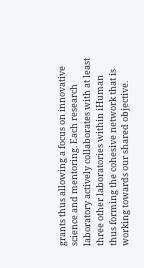grants thus allowing a focus on innovative science and mentoring. Each research laboratory actively collaborates with at least three other laboratories within iHuman thus forming the cohesive network that is working towards our shared objective.